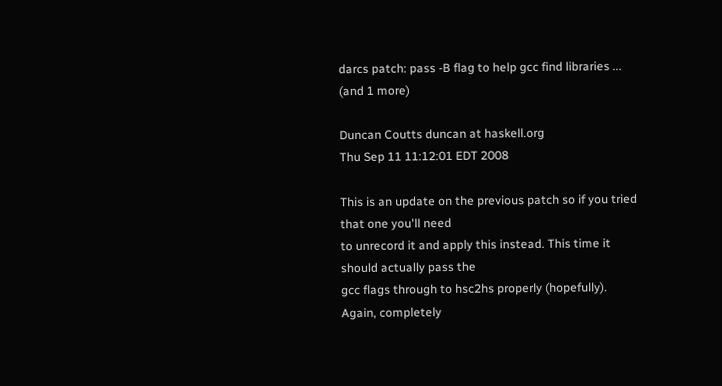darcs patch: pass -B flag to help gcc find libraries ... (and 1 more)

Duncan Coutts duncan at haskell.org
Thu Sep 11 11:12:01 EDT 2008

This is an update on the previous patch so if you tried that one you'll need
to unrecord it and apply this instead. This time it should actually pass the
gcc flags through to hsc2hs properly (hopefully). Again, completely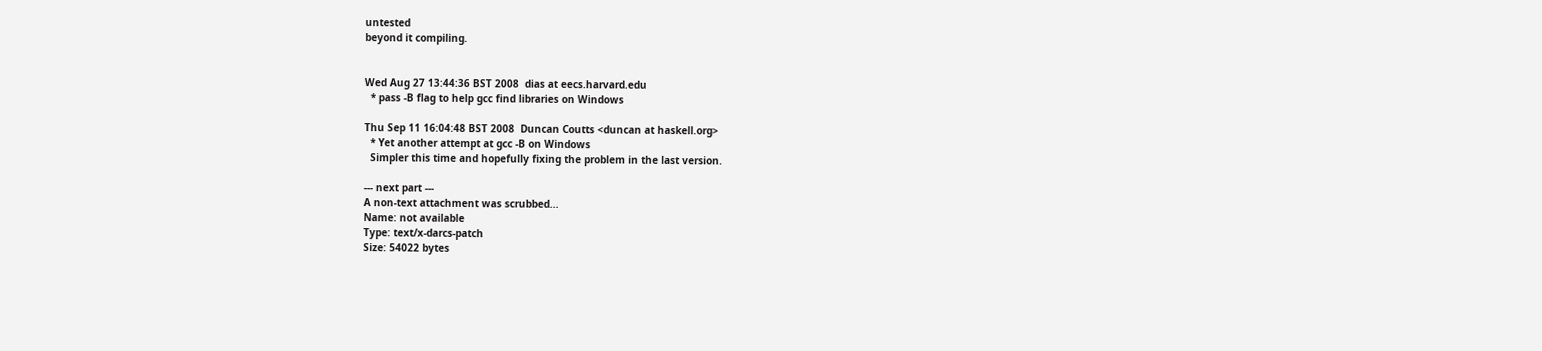untested
beyond it compiling.


Wed Aug 27 13:44:36 BST 2008  dias at eecs.harvard.edu
  * pass -B flag to help gcc find libraries on Windows

Thu Sep 11 16:04:48 BST 2008  Duncan Coutts <duncan at haskell.org>
  * Yet another attempt at gcc -B on Windows
  Simpler this time and hopefully fixing the problem in the last version.

--- next part ---
A non-text attachment was scrubbed...
Name: not available
Type: text/x-darcs-patch
Size: 54022 bytes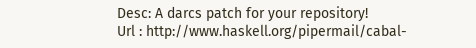Desc: A darcs patch for your repository!
Url : http://www.haskell.org/pipermail/cabal-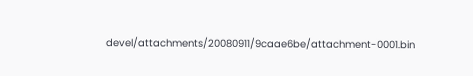devel/attachments/20080911/9caae6be/attachment-0001.bin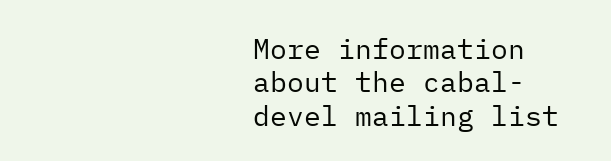More information about the cabal-devel mailing list